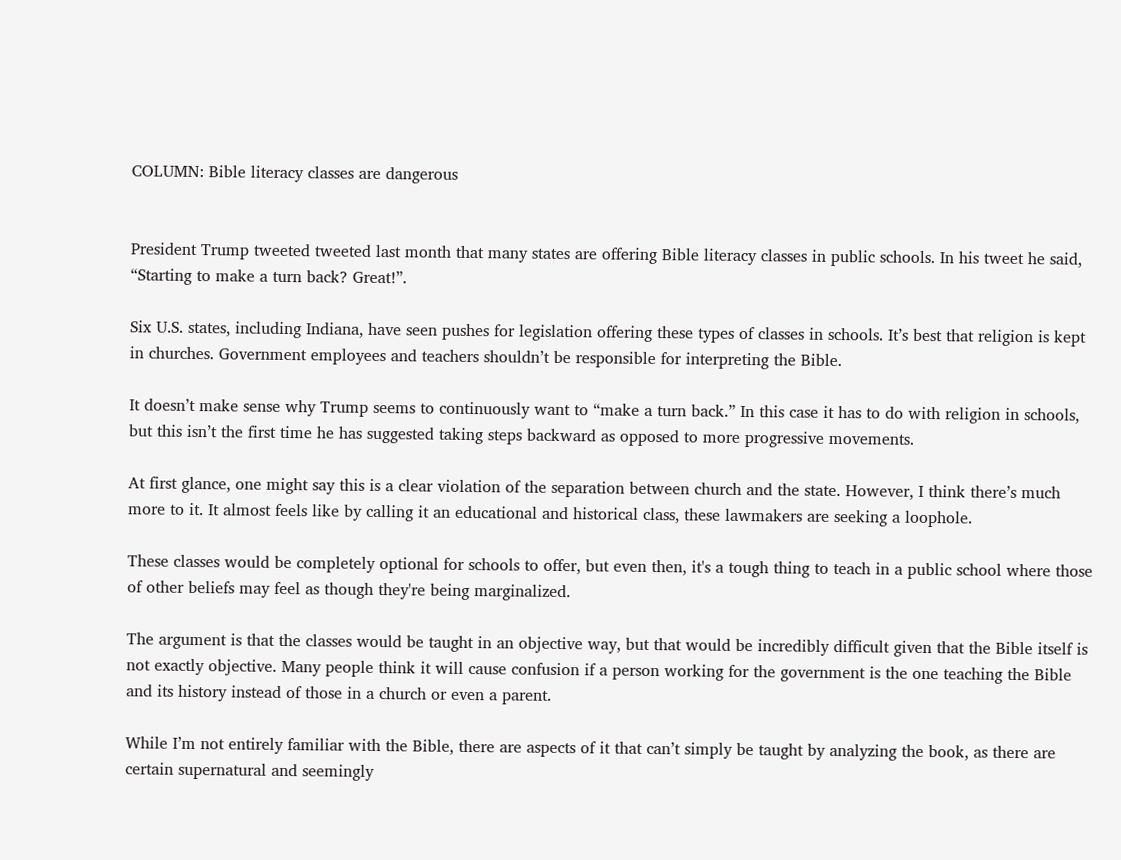COLUMN: Bible literacy classes are dangerous


President Trump tweeted tweeted last month that many states are offering Bible literacy classes in public schools. In his tweet he said, “Starting to make a turn back? Great!”.

Six U.S. states, including Indiana, have seen pushes for legislation offering these types of classes in schools. It’s best that religion is kept in churches. Government employees and teachers shouldn’t be responsible for interpreting the Bible.

It doesn’t make sense why Trump seems to continuously want to “make a turn back.” In this case it has to do with religion in schools, but this isn’t the first time he has suggested taking steps backward as opposed to more progressive movements.

At first glance, one might say this is a clear violation of the separation between church and the state. However, I think there’s much more to it. It almost feels like by calling it an educational and historical class, these lawmakers are seeking a loophole.

These classes would be completely optional for schools to offer, but even then, it's a tough thing to teach in a public school where those of other beliefs may feel as though they're being marginalized.

The argument is that the classes would be taught in an objective way, but that would be incredibly difficult given that the Bible itself is not exactly objective. Many people think it will cause confusion if a person working for the government is the one teaching the Bible and its history instead of those in a church or even a parent.

While I’m not entirely familiar with the Bible, there are aspects of it that can’t simply be taught by analyzing the book, as there are certain supernatural and seemingly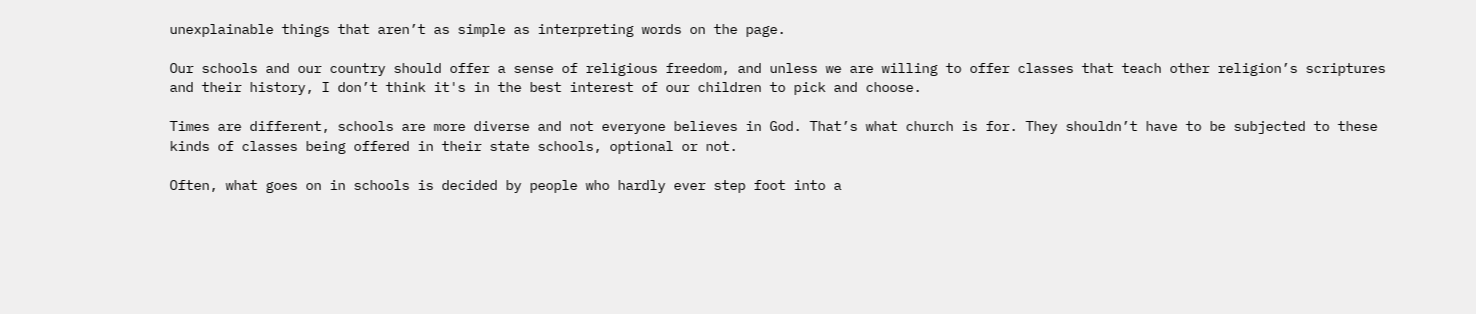unexplainable things that aren’t as simple as interpreting words on the page.

Our schools and our country should offer a sense of religious freedom, and unless we are willing to offer classes that teach other religion’s scriptures and their history, I don’t think it's in the best interest of our children to pick and choose.

Times are different, schools are more diverse and not everyone believes in God. That’s what church is for. They shouldn’t have to be subjected to these kinds of classes being offered in their state schools, optional or not.

Often, what goes on in schools is decided by people who hardly ever step foot into a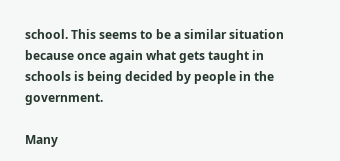school. This seems to be a similar situation because once again what gets taught in schools is being decided by people in the government.

Many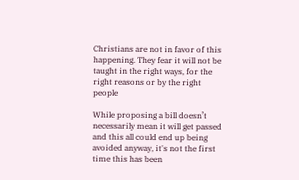Christians are not in favor of this happening. They fear it will not be taught in the right ways, for the right reasons or by the right people

While proposing a bill doesn’t necessarily mean it will get passed and this all could end up being avoided anyway, it's not the first time this has been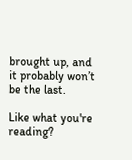brought up, and it probably won’t be the last.

Like what you're reading?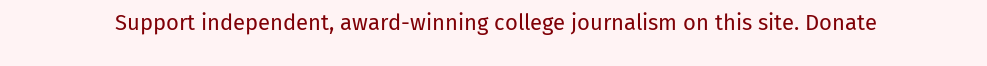Support independent, award-winning college journalism on this site. Donate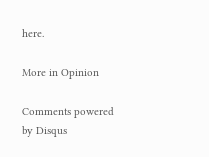here.

More in Opinion

Comments powered by Disqus